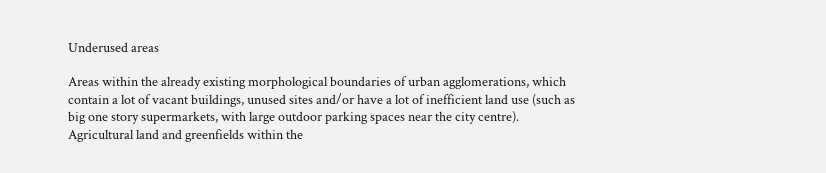Underused areas

Areas within the already existing morphological boundaries of urban agglomerations, which contain a lot of vacant buildings, unused sites and/or have a lot of inefficient land use (such as big one story supermarkets, with large outdoor parking spaces near the city centre). Agricultural land and greenfields within the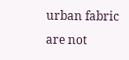urban fabric are not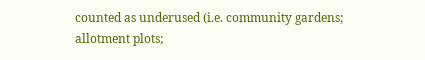counted as underused (i.e. community gardens; allotment plots;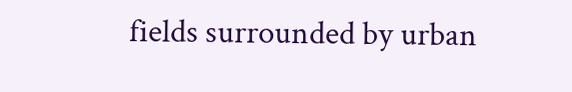fields surrounded by urban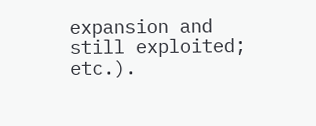expansion and still exploited; etc.).